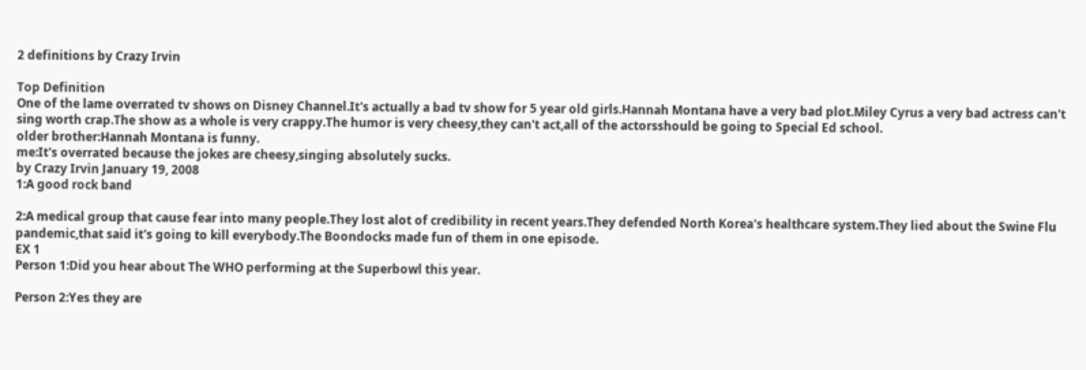2 definitions by Crazy Irvin

Top Definition
One of the lame overrated tv shows on Disney Channel.It's actually a bad tv show for 5 year old girls.Hannah Montana have a very bad plot.Miley Cyrus a very bad actress can't sing worth crap.The show as a whole is very crappy.The humor is very cheesy,they can't act,all of the actorsshould be going to Special Ed school.
older brother:Hannah Montana is funny.
me:It's overrated because the jokes are cheesy,singing absolutely sucks.
by Crazy Irvin January 19, 2008
1:A good rock band

2:A medical group that cause fear into many people.They lost alot of credibility in recent years.They defended North Korea's healthcare system.They lied about the Swine Flu pandemic,that said it's going to kill everybody.The Boondocks made fun of them in one episode.
EX 1
Person 1:Did you hear about The WHO performing at the Superbowl this year.

Person 2:Yes they are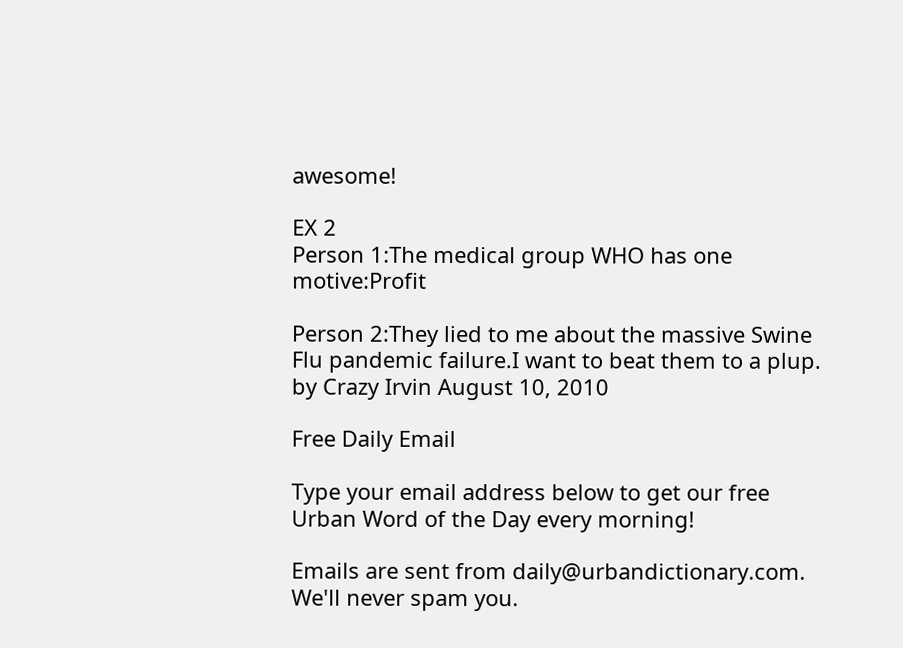awesome!

EX 2
Person 1:The medical group WHO has one motive:Profit

Person 2:They lied to me about the massive Swine Flu pandemic failure.I want to beat them to a plup.
by Crazy Irvin August 10, 2010

Free Daily Email

Type your email address below to get our free Urban Word of the Day every morning!

Emails are sent from daily@urbandictionary.com. We'll never spam you.